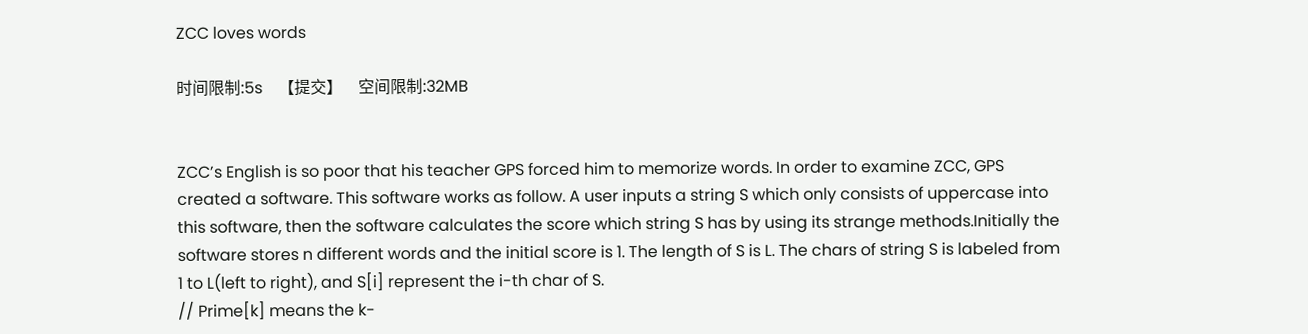ZCC loves words

时间限制:5s    【提交】    空间限制:32MB


ZCC’s English is so poor that his teacher GPS forced him to memorize words. In order to examine ZCC, GPS created a software. This software works as follow. A user inputs a string S which only consists of uppercase into this software, then the software calculates the score which string S has by using its strange methods.Initially the software stores n different words and the initial score is 1. The length of S is L. The chars of string S is labeled from 1 to L(left to right), and S[i] represent the i-th char of S.
// Prime[k] means the k-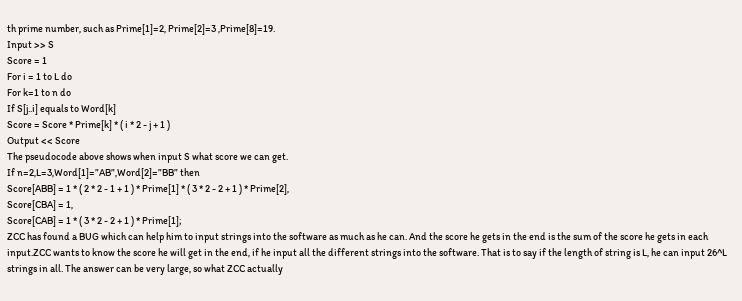th prime number, such as Prime[1]=2, Prime[2]=3 ,Prime[8]=19.
Input >> S
Score = 1
For i = 1 to L do
For k=1 to n do
If S[j..i] equals to Word[k]
Score = Score * Prime[k] * ( i * 2 - j + 1 )
Output << Score
The pseudocode above shows when input S what score we can get.
If n=2,L=3,Word[1]=”AB”,Word[2]=”BB” then
Score[ABB] = 1 * ( 2 * 2 - 1 + 1 ) * Prime[1] * ( 3 * 2 - 2 + 1 ) * Prime[2],
Score[CBA] = 1,
Score[CAB] = 1 * ( 3 * 2 - 2 + 1 ) * Prime[1];
ZCC has found a BUG which can help him to input strings into the software as much as he can. And the score he gets in the end is the sum of the score he gets in each input.ZCC wants to know the score he will get in the end, if he input all the different strings into the software. That is to say if the length of string is L, he can input 26^L strings in all. The answer can be very large, so what ZCC actually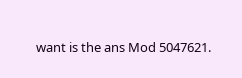want is the ans Mod 5047621.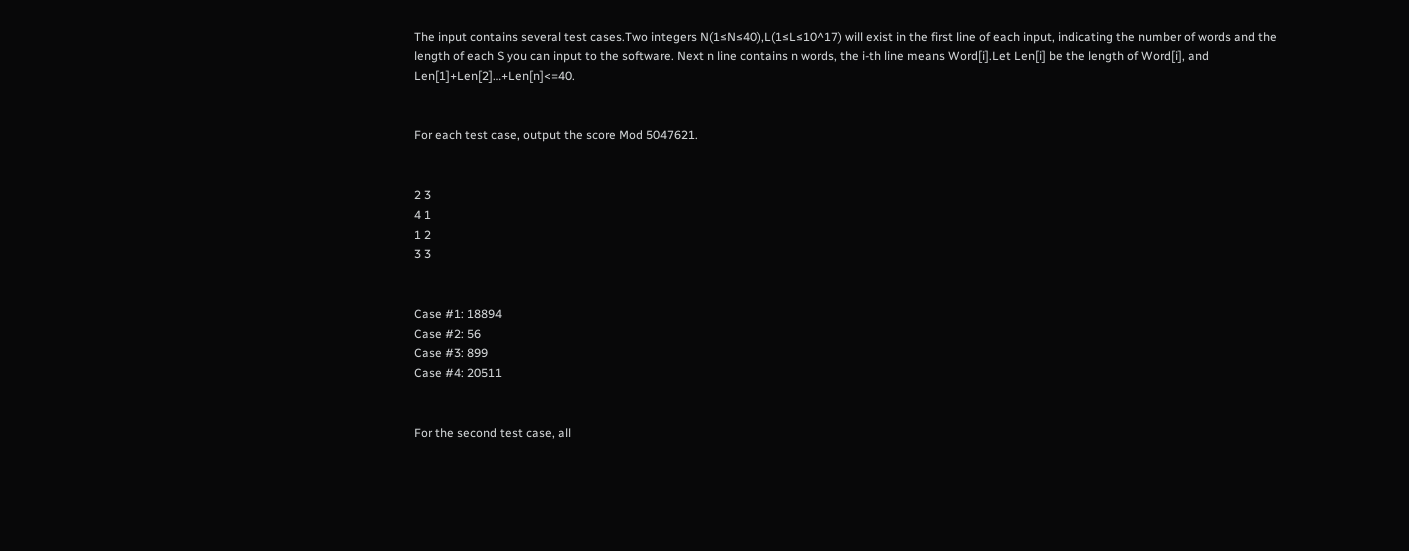The input contains several test cases.Two integers N(1≤N≤40),L(1≤L≤10^17) will exist in the first line of each input, indicating the number of words and the length of each S you can input to the software. Next n line contains n words, the i-th line means Word[i].Let Len[i] be the length of Word[i], and Len[1]+Len[2]…+Len[n]<=40.


For each test case, output the score Mod 5047621.


2 3
4 1
1 2
3 3


Case #1: 18894
Case #2: 56
Case #3: 899
Case #4: 20511


For the second test case, all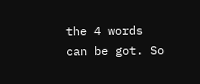the 4 words can be got. So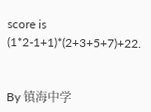score is (1*2-1+1)*(2+3+5+7)+22.


By 镇海中学